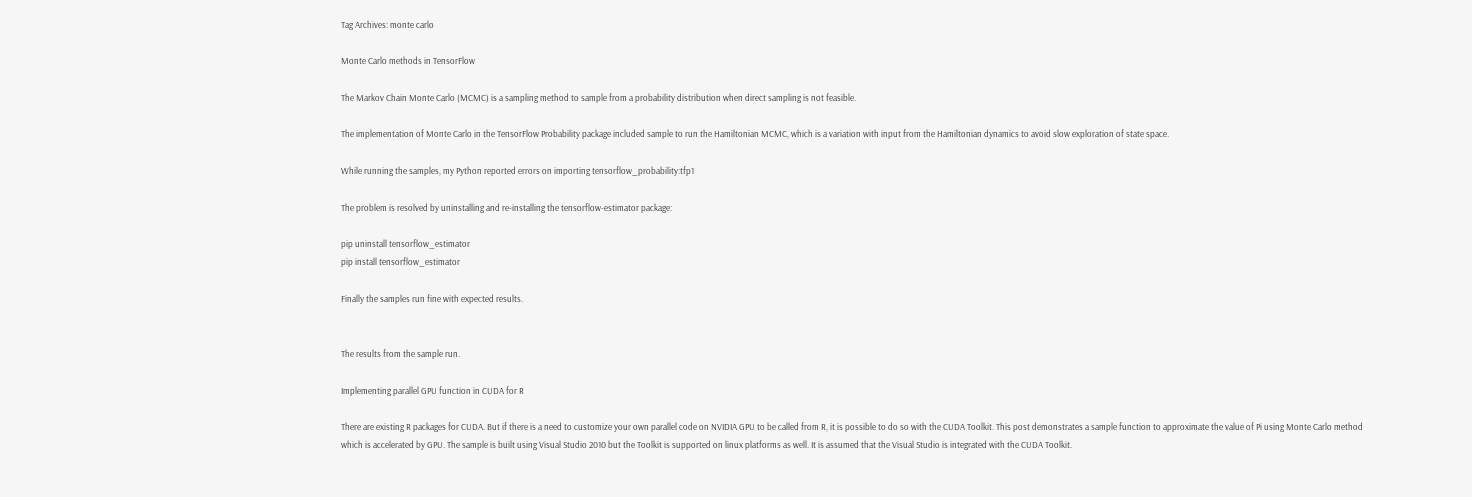Tag Archives: monte carlo

Monte Carlo methods in TensorFlow

The Markov Chain Monte Carlo (MCMC) is a sampling method to sample from a probability distribution when direct sampling is not feasible.

The implementation of Monte Carlo in the TensorFlow Probability package included sample to run the Hamiltonian MCMC, which is a variation with input from the Hamiltonian dynamics to avoid slow exploration of state space.

While running the samples, my Python reported errors on importing tensorflow_probability:tfp1

The problem is resolved by uninstalling and re-installing the tensorflow-estimator package:

pip uninstall tensorflow_estimator
pip install tensorflow_estimator

Finally the samples run fine with expected results.


The results from the sample run.

Implementing parallel GPU function in CUDA for R

There are existing R packages for CUDA. But if there is a need to customize your own parallel code on NVIDIA GPU to be called from R, it is possible to do so with the CUDA Toolkit. This post demonstrates a sample function to approximate the value of Pi using Monte Carlo method which is accelerated by GPU. The sample is built using Visual Studio 2010 but the Toolkit is supported on linux platforms as well. It is assumed that the Visual Studio is integrated with the CUDA Toolkit.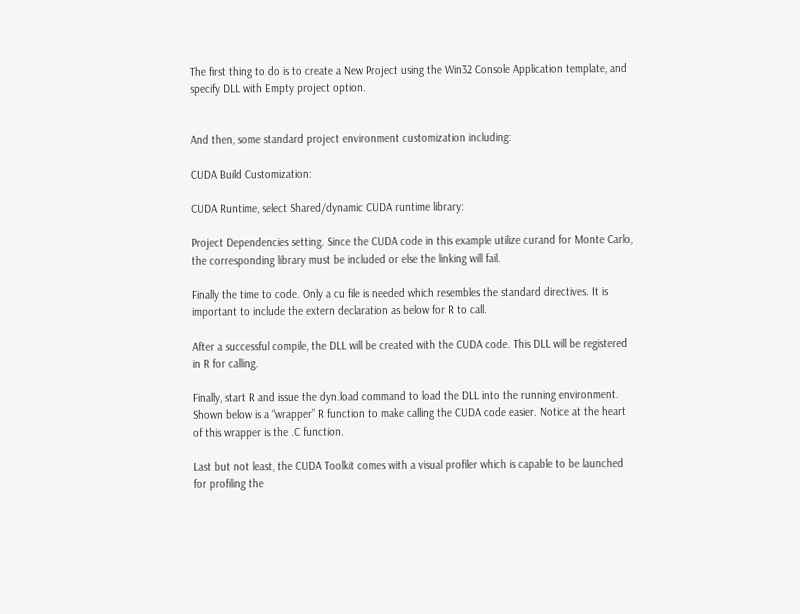The first thing to do is to create a New Project using the Win32 Console Application template, and specify DLL with Empty project option.


And then, some standard project environment customization including:

CUDA Build Customization:

CUDA Runtime, select Shared/dynamic CUDA runtime library:

Project Dependencies setting. Since the CUDA code in this example utilize curand for Monte Carlo, the corresponding library must be included or else the linking will fail.

Finally the time to code. Only a cu file is needed which resembles the standard directives. It is important to include the extern declaration as below for R to call.

After a successful compile, the DLL will be created with the CUDA code. This DLL will be registered in R for calling.

Finally, start R and issue the dyn.load command to load the DLL into the running environment. Shown below is a “wrapper” R function to make calling the CUDA code easier. Notice at the heart of this wrapper is the .C function.

Last but not least, the CUDA Toolkit comes with a visual profiler which is capable to be launched for profiling the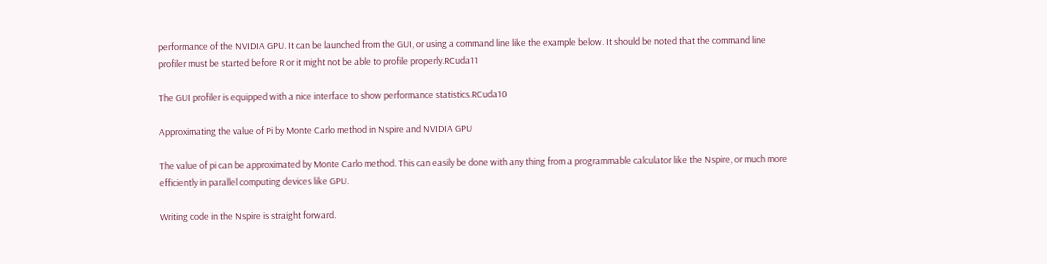performance of the NVIDIA GPU. It can be launched from the GUI, or using a command line like the example below. It should be noted that the command line profiler must be started before R or it might not be able to profile properly.RCuda11

The GUI profiler is equipped with a nice interface to show performance statistics.RCuda10

Approximating the value of Pi by Monte Carlo method in Nspire and NVIDIA GPU

The value of pi can be approximated by Monte Carlo method. This can easily be done with any thing from a programmable calculator like the Nspire, or much more efficiently in parallel computing devices like GPU.

Writing code in the Nspire is straight forward.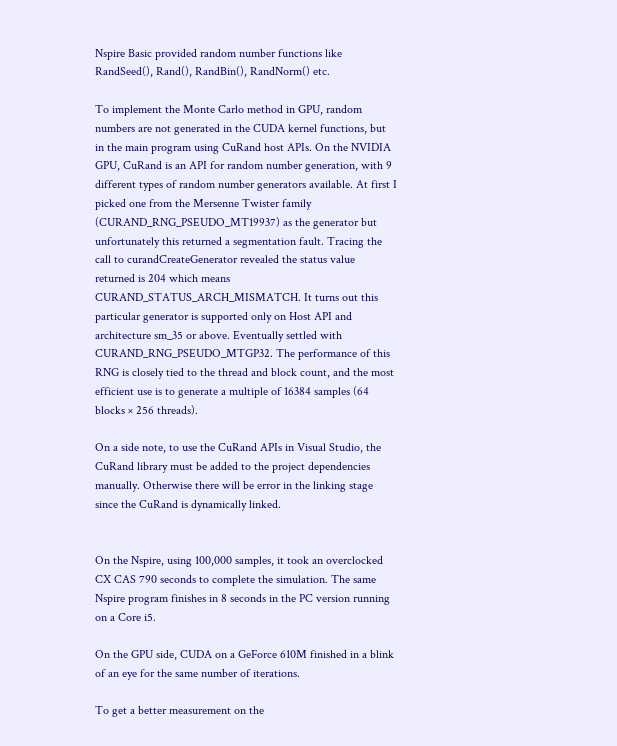Nspire Basic provided random number functions like RandSeed(), Rand(), RandBin(), RandNorm() etc.

To implement the Monte Carlo method in GPU, random numbers are not generated in the CUDA kernel functions, but in the main program using CuRand host APIs. On the NVIDIA GPU, CuRand is an API for random number generation, with 9 different types of random number generators available. At first I picked one from the Mersenne Twister family (CURAND_RNG_PSEUDO_MT19937) as the generator but unfortunately this returned a segmentation fault. Tracing the call to curandCreateGenerator revealed the status value returned is 204 which means CURAND_STATUS_ARCH_MISMATCH. It turns out this particular generator is supported only on Host API and architecture sm_35 or above. Eventually settled with CURAND_RNG_PSEUDO_MTGP32. The performance of this RNG is closely tied to the thread and block count, and the most efficient use is to generate a multiple of 16384 samples (64 blocks × 256 threads).

On a side note, to use the CuRand APIs in Visual Studio, the CuRand library must be added to the project dependencies manually. Otherwise there will be error in the linking stage since the CuRand is dynamically linked.


On the Nspire, using 100,000 samples, it took an overclocked CX CAS 790 seconds to complete the simulation. The same Nspire program finishes in 8 seconds in the PC version running on a Core i5.

On the GPU side, CUDA on a GeForce 610M finished in a blink of an eye for the same number of iterations.

To get a better measurement on the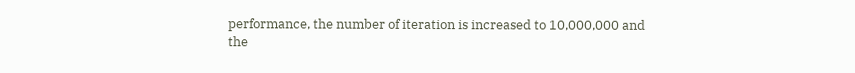performance, the number of iteration is increased to 10,000,000 and the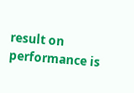result on performance is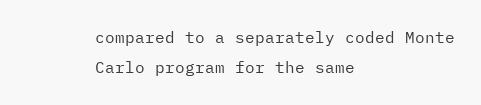compared to a separately coded Monte Carlo program for the same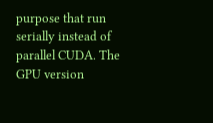purpose that run serially instead of parallel CUDA. The GPU version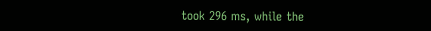took 296 ms, while the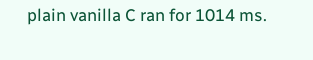plain vanilla C ran for 1014 ms.